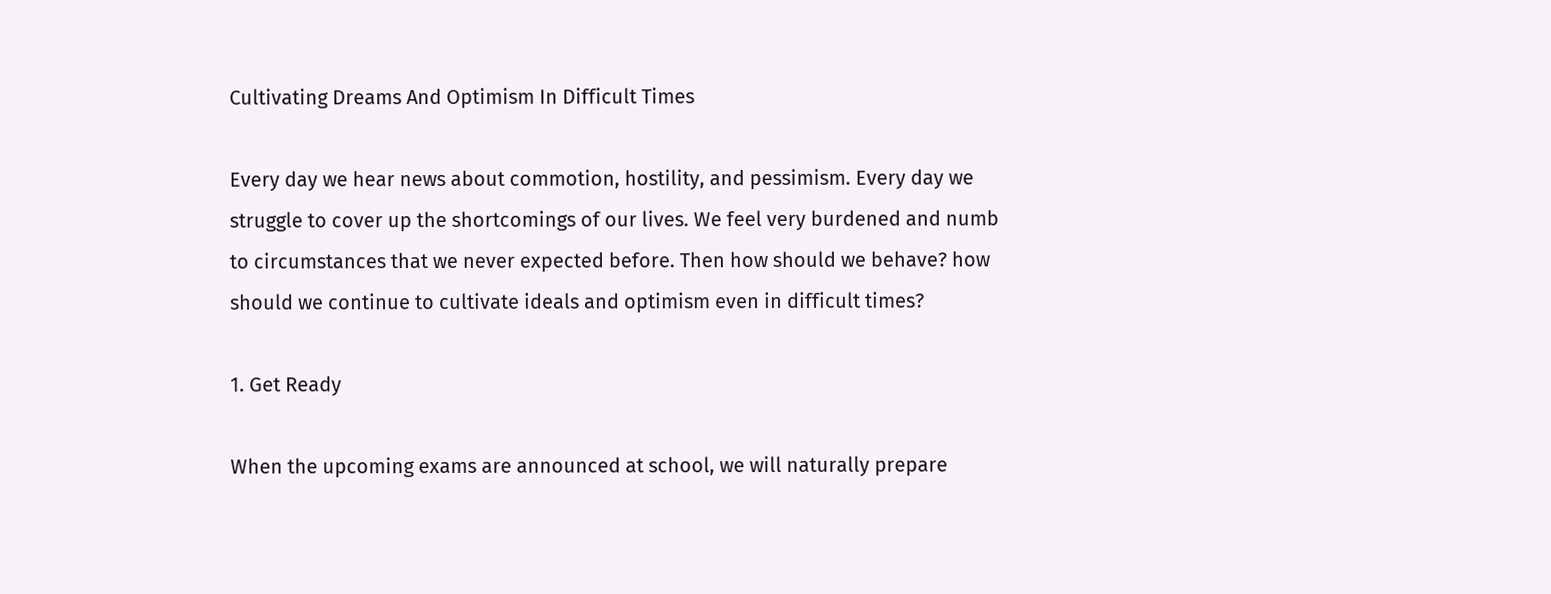Cultivating Dreams And Optimism In Difficult Times

Every day we hear news about commotion, hostility, and pessimism. Every day we struggle to cover up the shortcomings of our lives. We feel very burdened and numb to circumstances that we never expected before. Then how should we behave? how should we continue to cultivate ideals and optimism even in difficult times?

1. Get Ready

When the upcoming exams are announced at school, we will naturally prepare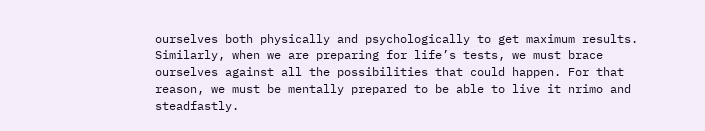ourselves both physically and psychologically to get maximum results. Similarly, when we are preparing for life’s tests, we must brace ourselves against all the possibilities that could happen. For that reason, we must be mentally prepared to be able to live it nrimo and steadfastly.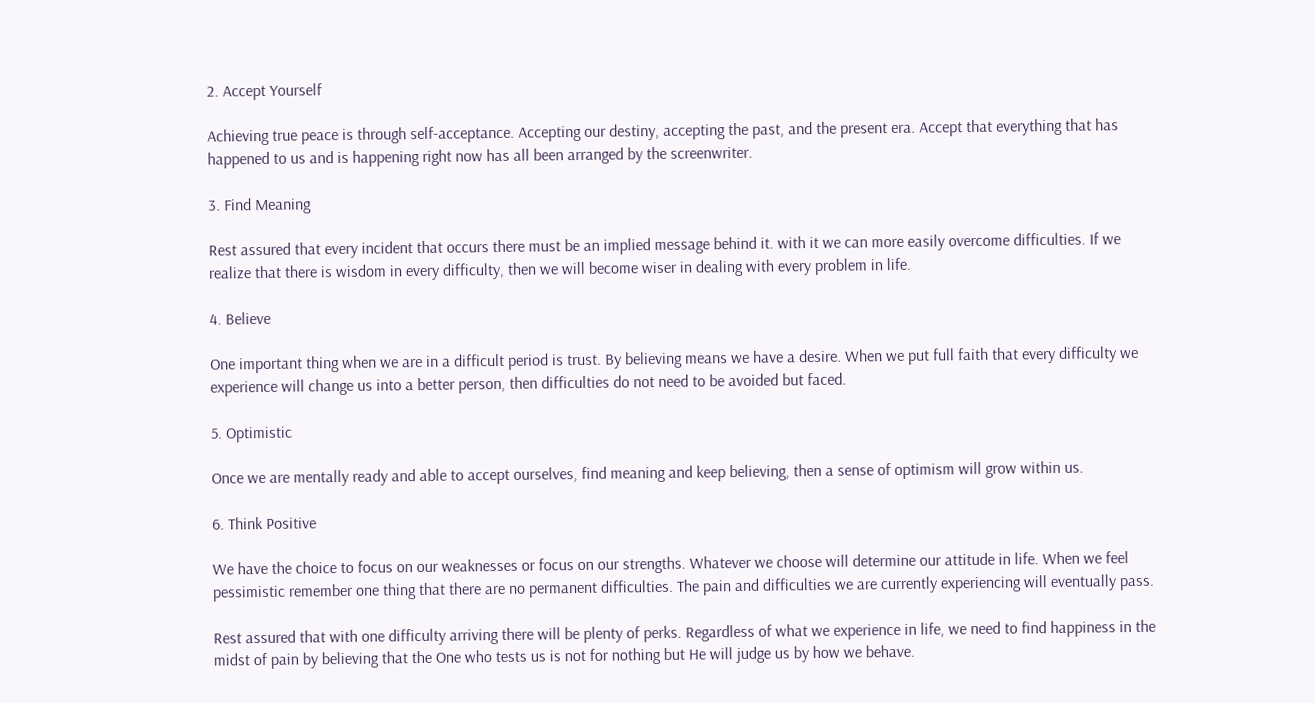2. Accept Yourself

Achieving true peace is through self-acceptance. Accepting our destiny, accepting the past, and the present era. Accept that everything that has happened to us and is happening right now has all been arranged by the screenwriter.

3. Find Meaning

Rest assured that every incident that occurs there must be an implied message behind it. with it we can more easily overcome difficulties. If we realize that there is wisdom in every difficulty, then we will become wiser in dealing with every problem in life.

4. Believe

One important thing when we are in a difficult period is trust. By believing means we have a desire. When we put full faith that every difficulty we experience will change us into a better person, then difficulties do not need to be avoided but faced.

5. Optimistic

Once we are mentally ready and able to accept ourselves, find meaning and keep believing, then a sense of optimism will grow within us.

6. Think Positive

We have the choice to focus on our weaknesses or focus on our strengths. Whatever we choose will determine our attitude in life. When we feel pessimistic remember one thing that there are no permanent difficulties. The pain and difficulties we are currently experiencing will eventually pass.

Rest assured that with one difficulty arriving there will be plenty of perks. Regardless of what we experience in life, we need to find happiness in the midst of pain by believing that the One who tests us is not for nothing but He will judge us by how we behave.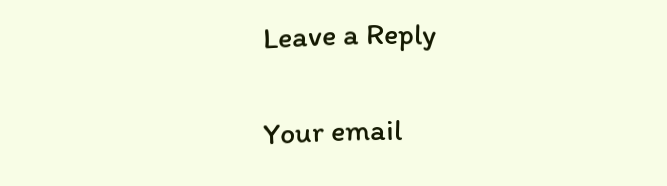Leave a Reply

Your email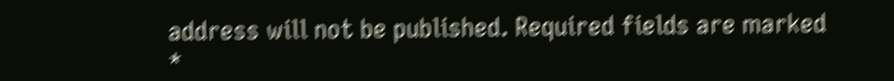address will not be published. Required fields are marked *